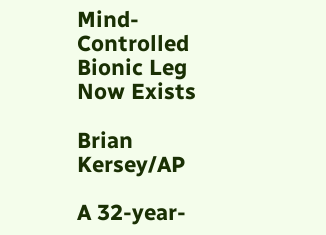Mind-Controlled Bionic Leg Now Exists

Brian Kersey/AP

A 32-year-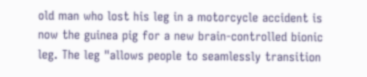old man who lost his leg in a motorcycle accident is now the guinea pig for a new brain-controlled bionic leg. The leg "allows people to seamlessly transition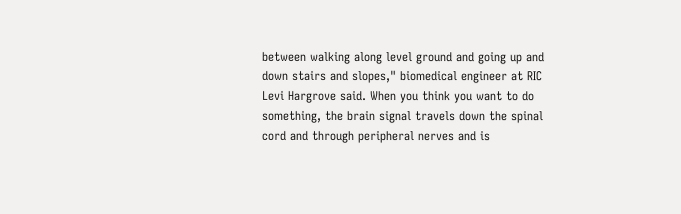between walking along level ground and going up and down stairs and slopes," biomedical engineer at RIC Levi Hargrove said. When you think you want to do something, the brain signal travels down the spinal cord and through peripheral nerves and is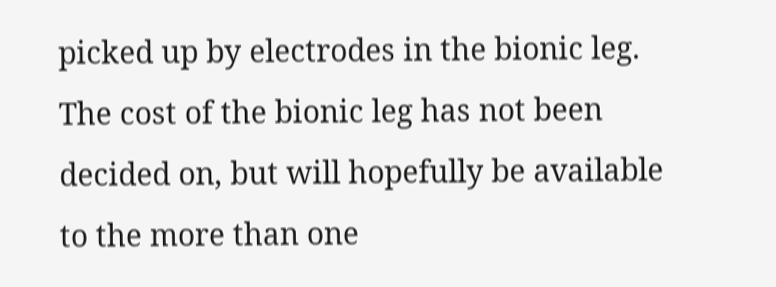picked up by electrodes in the bionic leg. The cost of the bionic leg has not been decided on, but will hopefully be available to the more than one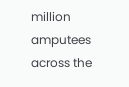million amputees across the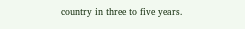country in three to five years.